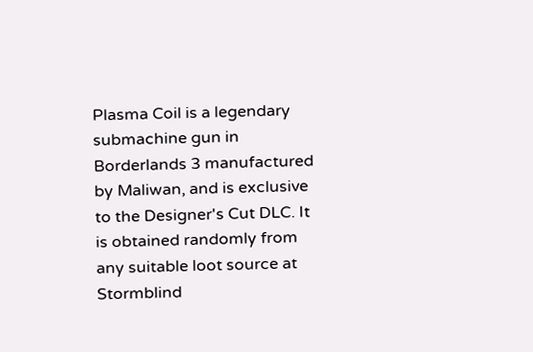Plasma Coil is a legendary submachine gun in Borderlands 3 manufactured by Maliwan, and is exclusive to the Designer's Cut DLC. It is obtained randomly from any suitable loot source at Stormblind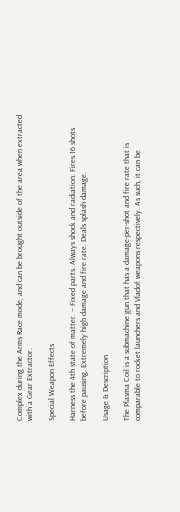Complex during the Arms Race mode, and can be brought outside of the area when extracted with a Gear Extractor.

Special Weapon Effects

Harness the 4th state of matter. – Fixed parts. Always shock and radiation. Fires 16 shots before pausing. Extremely high damage and fire rate. Deals splash damage.

Usage & Description

The Plasma Coil is a submachine gun that has a damage-per-shot and fire rate that is comparable to rocket launchers and Vladof weapons respectively. As such, it can be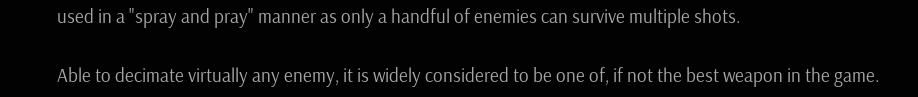used in a "spray and pray" manner as only a handful of enemies can survive multiple shots.

Able to decimate virtually any enemy, it is widely considered to be one of, if not the best weapon in the game.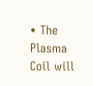• The Plasma Coil will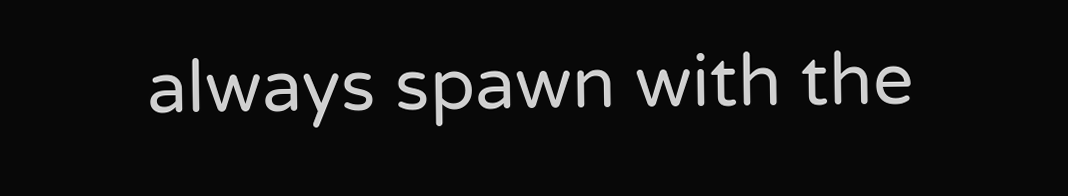always spawn with the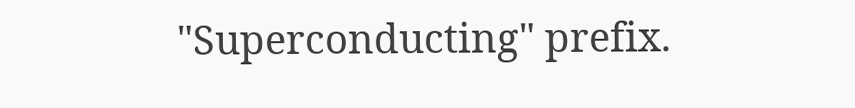"Superconducting" prefix.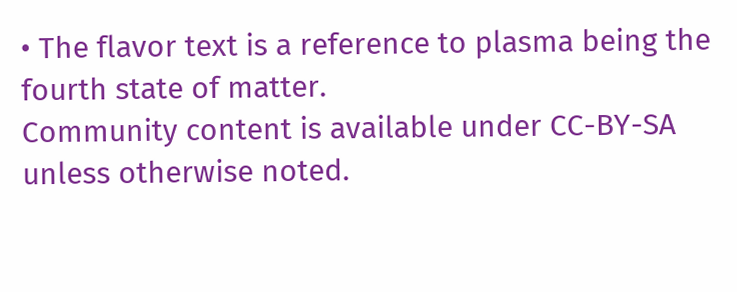• The flavor text is a reference to plasma being the fourth state of matter.
Community content is available under CC-BY-SA unless otherwise noted.